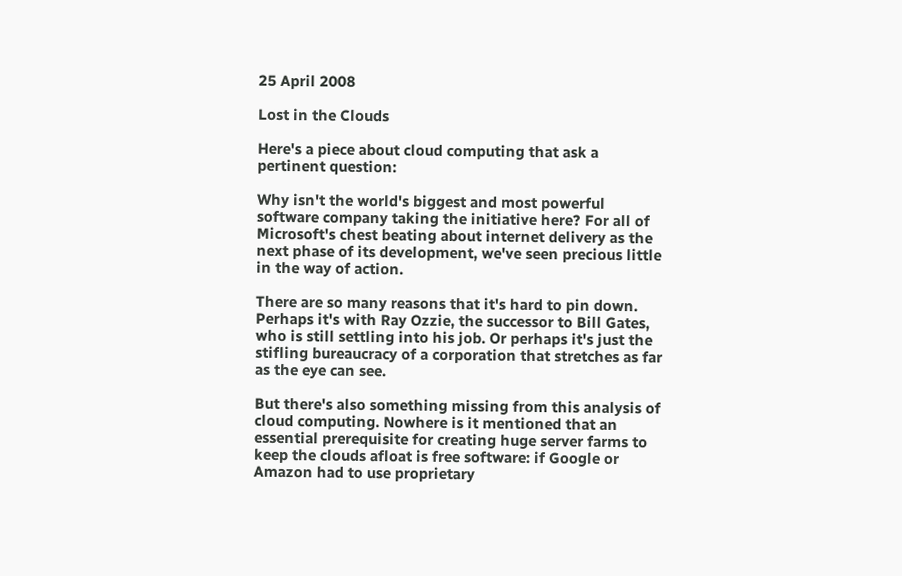25 April 2008

Lost in the Clouds

Here's a piece about cloud computing that ask a pertinent question:

Why isn't the world's biggest and most powerful software company taking the initiative here? For all of Microsoft's chest beating about internet delivery as the next phase of its development, we've seen precious little in the way of action.

There are so many reasons that it's hard to pin down. Perhaps it's with Ray Ozzie, the successor to Bill Gates, who is still settling into his job. Or perhaps it's just the stifling bureaucracy of a corporation that stretches as far as the eye can see.

But there's also something missing from this analysis of cloud computing. Nowhere is it mentioned that an essential prerequisite for creating huge server farms to keep the clouds afloat is free software: if Google or Amazon had to use proprietary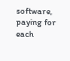software, paying for each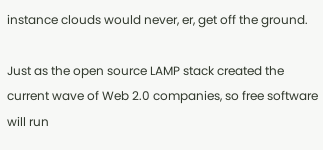instance clouds would never, er, get off the ground.

Just as the open source LAMP stack created the current wave of Web 2.0 companies, so free software will run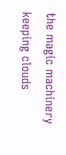the magic machinery keeping clouds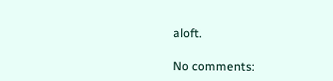aloft.

No comments: